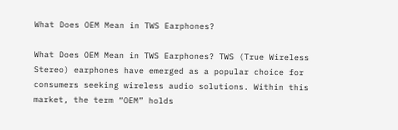What Does OEM Mean in TWS Earphones?

What Does OEM Mean in TWS Earphones? TWS (True Wireless Stereo) earphones have emerged as a popular choice for consumers seeking wireless audio solutions. Within this market, the term “OEM” holds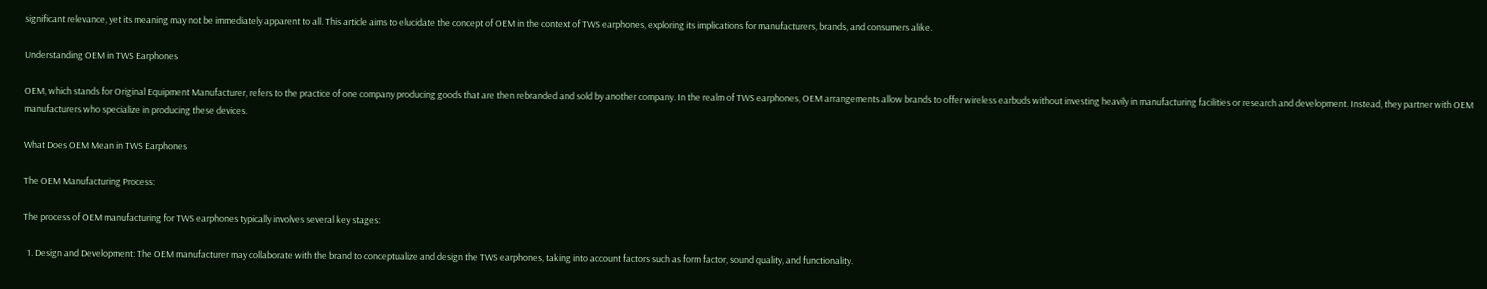significant relevance, yet its meaning may not be immediately apparent to all. This article aims to elucidate the concept of OEM in the context of TWS earphones, exploring its implications for manufacturers, brands, and consumers alike.

Understanding OEM in TWS Earphones

OEM, which stands for Original Equipment Manufacturer, refers to the practice of one company producing goods that are then rebranded and sold by another company. In the realm of TWS earphones, OEM arrangements allow brands to offer wireless earbuds without investing heavily in manufacturing facilities or research and development. Instead, they partner with OEM manufacturers who specialize in producing these devices.

What Does OEM Mean in TWS Earphones

The OEM Manufacturing Process:

The process of OEM manufacturing for TWS earphones typically involves several key stages:

  1. Design and Development: The OEM manufacturer may collaborate with the brand to conceptualize and design the TWS earphones, taking into account factors such as form factor, sound quality, and functionality.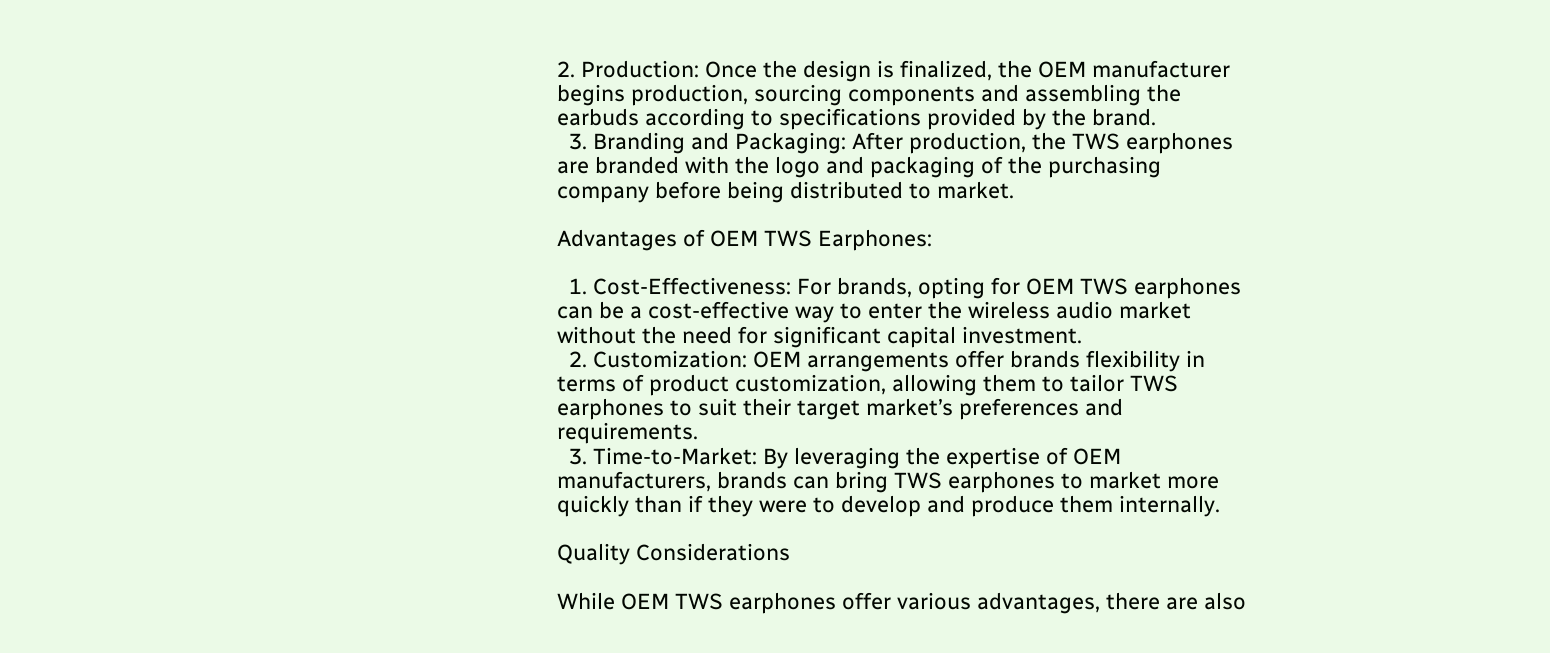2. Production: Once the design is finalized, the OEM manufacturer begins production, sourcing components and assembling the earbuds according to specifications provided by the brand.
  3. Branding and Packaging: After production, the TWS earphones are branded with the logo and packaging of the purchasing company before being distributed to market.

Advantages of OEM TWS Earphones:

  1. Cost-Effectiveness: For brands, opting for OEM TWS earphones can be a cost-effective way to enter the wireless audio market without the need for significant capital investment.
  2. Customization: OEM arrangements offer brands flexibility in terms of product customization, allowing them to tailor TWS earphones to suit their target market’s preferences and requirements.
  3. Time-to-Market: By leveraging the expertise of OEM manufacturers, brands can bring TWS earphones to market more quickly than if they were to develop and produce them internally.

Quality Considerations

While OEM TWS earphones offer various advantages, there are also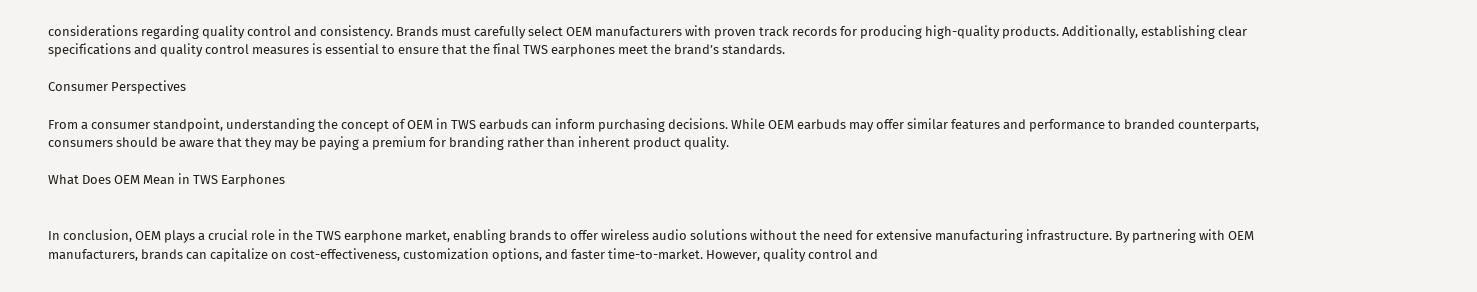considerations regarding quality control and consistency. Brands must carefully select OEM manufacturers with proven track records for producing high-quality products. Additionally, establishing clear specifications and quality control measures is essential to ensure that the final TWS earphones meet the brand’s standards.

Consumer Perspectives

From a consumer standpoint, understanding the concept of OEM in TWS earbuds can inform purchasing decisions. While OEM earbuds may offer similar features and performance to branded counterparts, consumers should be aware that they may be paying a premium for branding rather than inherent product quality.

What Does OEM Mean in TWS Earphones


In conclusion, OEM plays a crucial role in the TWS earphone market, enabling brands to offer wireless audio solutions without the need for extensive manufacturing infrastructure. By partnering with OEM manufacturers, brands can capitalize on cost-effectiveness, customization options, and faster time-to-market. However, quality control and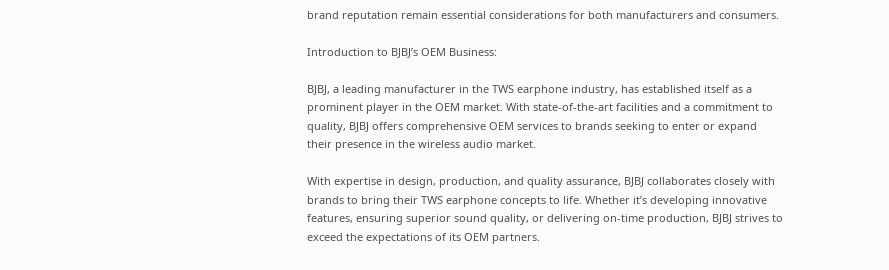brand reputation remain essential considerations for both manufacturers and consumers.

Introduction to BJBJ’s OEM Business:

BJBJ, a leading manufacturer in the TWS earphone industry, has established itself as a prominent player in the OEM market. With state-of-the-art facilities and a commitment to quality, BJBJ offers comprehensive OEM services to brands seeking to enter or expand their presence in the wireless audio market.

With expertise in design, production, and quality assurance, BJBJ collaborates closely with brands to bring their TWS earphone concepts to life. Whether it’s developing innovative features, ensuring superior sound quality, or delivering on-time production, BJBJ strives to exceed the expectations of its OEM partners.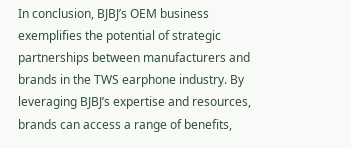In conclusion, BJBJ’s OEM business exemplifies the potential of strategic partnerships between manufacturers and brands in the TWS earphone industry. By leveraging BJBJ’s expertise and resources, brands can access a range of benefits,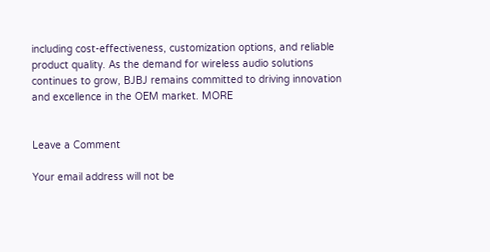including cost-effectiveness, customization options, and reliable product quality. As the demand for wireless audio solutions continues to grow, BJBJ remains committed to driving innovation and excellence in the OEM market. MORE


Leave a Comment

Your email address will not be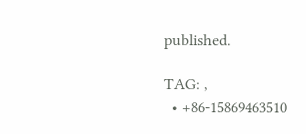published.

TAG: ,
  • +86-15869463510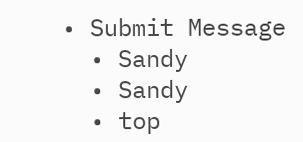• Submit Message
  • Sandy
  • Sandy
  • top